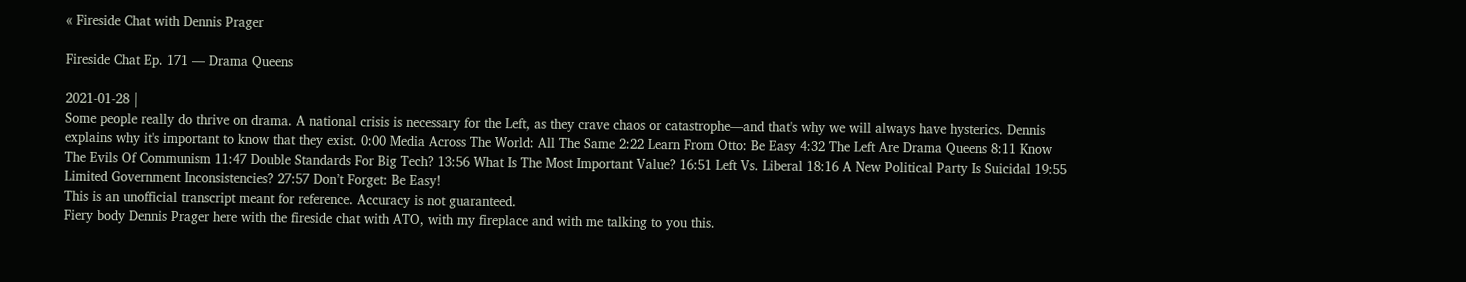« Fireside Chat with Dennis Prager

Fireside Chat Ep. 171 — Drama Queens

2021-01-28 |
Some people really do thrive on drama. A national crisis is necessary for the Left, as they crave chaos or catastrophe—and that's why we will always have hysterics. Dennis explains why it's important to know that they exist. 0:00 Media Across The World: All The Same 2:22 Learn From Otto: Be Easy 4:32 The Left Are Drama Queens 8:11 Know The Evils Of Communism 11:47 Double Standards For Big Tech? 13:56 What Is The Most Important Value? 16:51 Left Vs. Liberal 18:16 A New Political Party Is Suicidal 19:55 Limited Government Inconsistencies? 27:57 Don’t Forget: Be Easy!
This is an unofficial transcript meant for reference. Accuracy is not guaranteed.
Fiery body Dennis Prager here with the fireside chat with ATO, with my fireplace and with me talking to you this.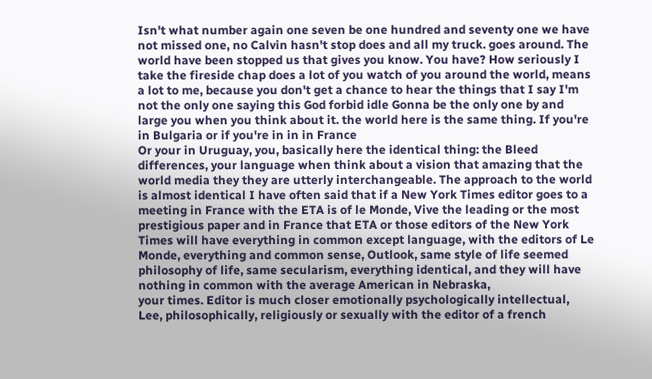Isn't what number again one seven be one hundred and seventy one we have not missed one, no Calvin hasn't stop does and all my truck. goes around. The world have been stopped us that gives you know. You have? How seriously I take the fireside chap does a lot of you watch of you around the world, means a lot to me, because you don't get a chance to hear the things that I say I'm not the only one saying this God forbid idle Gonna be the only one by and large you when you think about it. the world here is the same thing. If you're in Bulgaria or if you're in in in France
Or your in Uruguay, you, basically here the identical thing: the Bleed differences, your language when think about a vision that amazing that the world media they they are utterly interchangeable. The approach to the world is almost identical I have often said that if a New York Times editor goes to a meeting in France with the ETA is of le Monde, Vive the leading or the most prestigious paper and in France that ETA or those editors of the New York Times will have everything in common except language, with the editors of Le Monde, everything and common sense, Outlook, same style of life seemed philosophy of life, same secularism, everything identical, and they will have nothing in common with the average American in Nebraska,
your times. Editor is much closer emotionally psychologically intellectual, Lee, philosophically, religiously or sexually with the editor of a french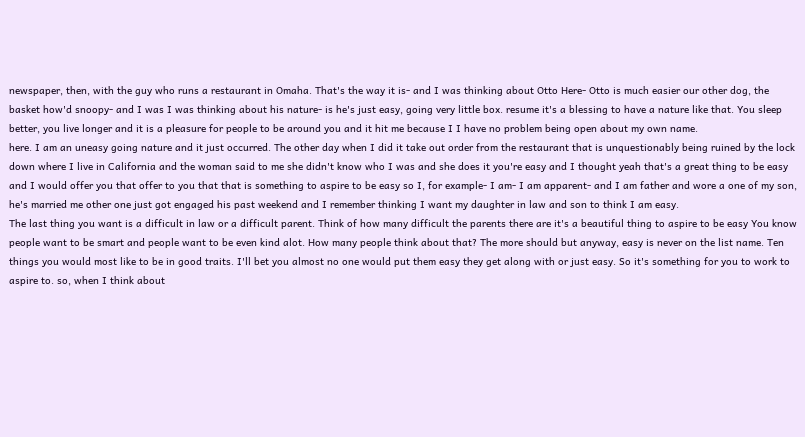newspaper, then, with the guy who runs a restaurant in Omaha. That's the way it is- and I was thinking about Otto Here- Otto is much easier our other dog, the basket how'd snoopy- and I was I was thinking about his nature- is he's just easy, going very little box. resume it's a blessing to have a nature like that. You sleep better, you live longer and it is a pleasure for people to be around you and it hit me because I I have no problem being open about my own name.
here. I am an uneasy going nature and it just occurred. The other day when I did it take out order from the restaurant that is unquestionably being ruined by the lock down where I live in California and the woman said to me she didn't know who I was and she does it you're easy and I thought yeah that's a great thing to be easy and I would offer you that offer to you that that is something to aspire to be easy so I, for example- I am- I am apparent- and I am father and wore a one of my son, he's married me other one just got engaged his past weekend and I remember thinking I want my daughter in law and son to think I am easy.
The last thing you want is a difficult in law or a difficult parent. Think of how many difficult the parents there are it's a beautiful thing to aspire to be easy You know people want to be smart and people want to be even kind alot. How many people think about that? The more should but anyway, easy is never on the list name. Ten things you would most like to be in good traits. I'll bet you almost no one would put them easy they get along with or just easy. So it's something for you to work to aspire to. so, when I think about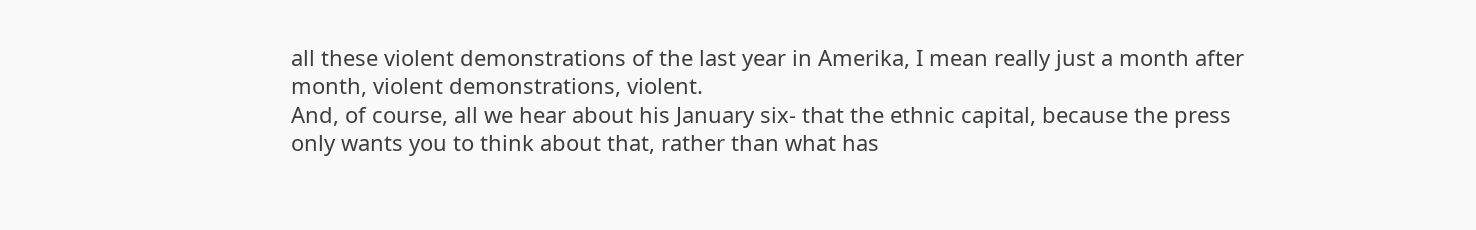all these violent demonstrations of the last year in Amerika, I mean really just a month after month, violent demonstrations, violent.
And, of course, all we hear about his January six- that the ethnic capital, because the press only wants you to think about that, rather than what has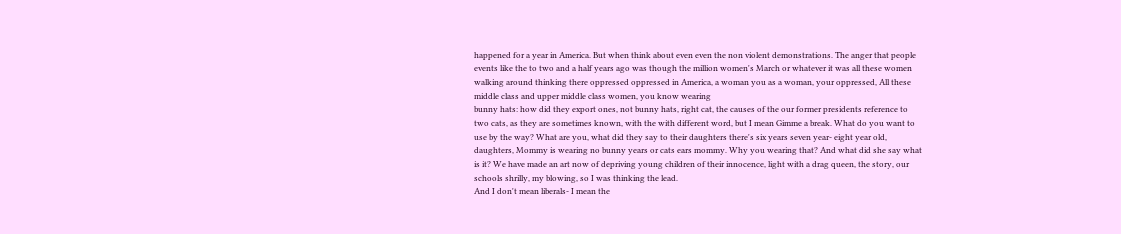happened for a year in America. But when think about even even the non violent demonstrations. The anger that people events like the to two and a half years ago was though the million women's March or whatever it was all these women walking around thinking there oppressed oppressed in America, a woman you as a woman, your oppressed, All these middle class and upper middle class women, you know wearing
bunny hats: how did they export ones, not bunny hats, right cat, the causes of the our former presidents reference to two cats, as they are sometimes known, with the with different word, but I mean Gimme a break. What do you want to use by the way? What are you, what did they say to their daughters there's six years seven year- eight year old, daughters, Mommy is wearing no bunny years or cats ears mommy. Why you wearing that? And what did she say what is it? We have made an art now of depriving young children of their innocence, light with a drag queen, the story, our schools shrilly, my blowing, so I was thinking the lead.
And I don't mean liberals- I mean the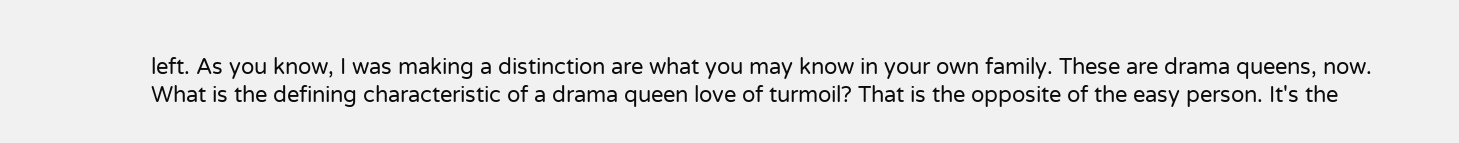left. As you know, I was making a distinction are what you may know in your own family. These are drama queens, now. What is the defining characteristic of a drama queen love of turmoil? That is the opposite of the easy person. It's the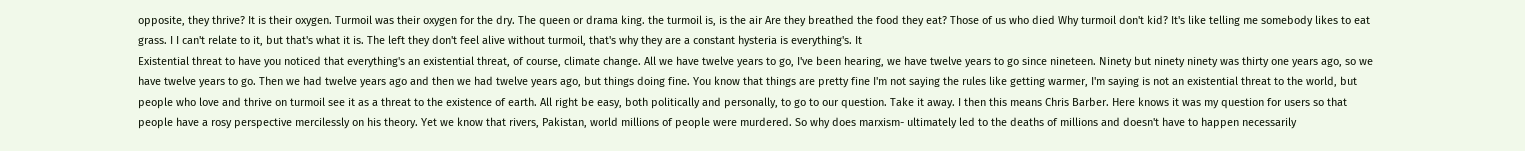opposite, they thrive? It is their oxygen. Turmoil was their oxygen for the dry. The queen or drama king. the turmoil is, is the air Are they breathed the food they eat? Those of us who died Why turmoil don't kid? It's like telling me somebody likes to eat grass. I I can't relate to it, but that's what it is. The left they don't feel alive without turmoil, that's why they are a constant hysteria is everything's. It
Existential threat to have you noticed that everything's an existential threat, of course, climate change. All we have twelve years to go, I've been hearing, we have twelve years to go since nineteen. Ninety but ninety ninety was thirty one years ago, so we have twelve years to go. Then we had twelve years ago and then we had twelve years ago, but things doing fine. You know that things are pretty fine I'm not saying the rules like getting warmer, I'm saying is not an existential threat to the world, but
people who love and thrive on turmoil see it as a threat to the existence of earth. All right be easy, both politically and personally, to go to our question. Take it away. I then this means Chris Barber. Here knows it was my question for users so that people have a rosy perspective mercilessly on his theory. Yet we know that rivers, Pakistan, world millions of people were murdered. So why does marxism- ultimately led to the deaths of millions and doesn't have to happen necessarily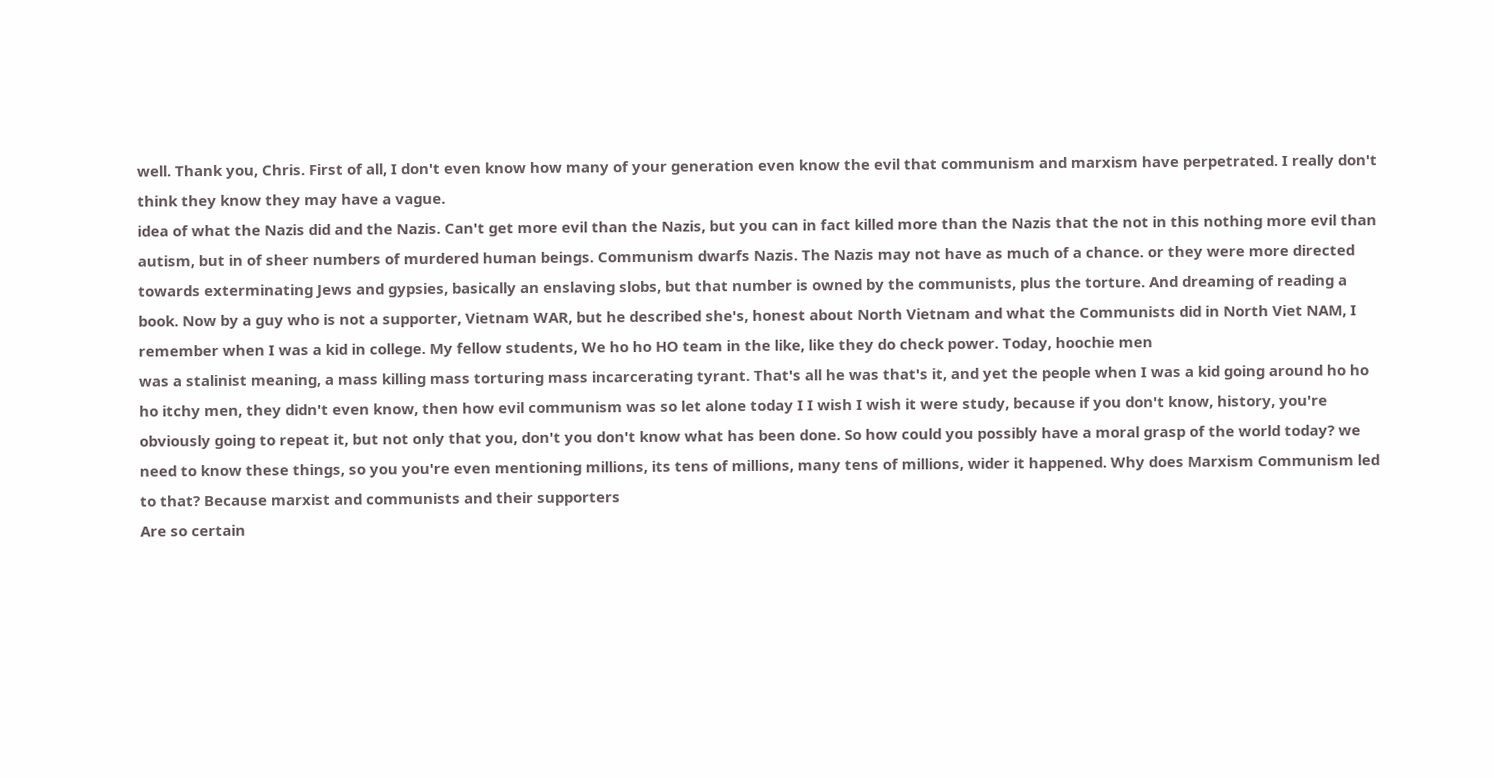well. Thank you, Chris. First of all, I don't even know how many of your generation even know the evil that communism and marxism have perpetrated. I really don't think they know they may have a vague.
idea of what the Nazis did and the Nazis. Can't get more evil than the Nazis, but you can in fact killed more than the Nazis that the not in this nothing more evil than autism, but in of sheer numbers of murdered human beings. Communism dwarfs Nazis. The Nazis may not have as much of a chance. or they were more directed towards exterminating Jews and gypsies, basically an enslaving slobs, but that number is owned by the communists, plus the torture. And dreaming of reading a book. Now by a guy who is not a supporter, Vietnam WAR, but he described she's, honest about North Vietnam and what the Communists did in North Viet NAM, I remember when I was a kid in college. My fellow students, We ho ho HO team in the like, like they do check power. Today, hoochie men
was a stalinist meaning, a mass killing mass torturing mass incarcerating tyrant. That's all he was that's it, and yet the people when I was a kid going around ho ho ho itchy men, they didn't even know, then how evil communism was so let alone today I I wish I wish it were study, because if you don't know, history, you're obviously going to repeat it, but not only that you, don't you don't know what has been done. So how could you possibly have a moral grasp of the world today? we need to know these things, so you you're even mentioning millions, its tens of millions, many tens of millions, wider it happened. Why does Marxism Communism led to that? Because marxist and communists and their supporters
Are so certain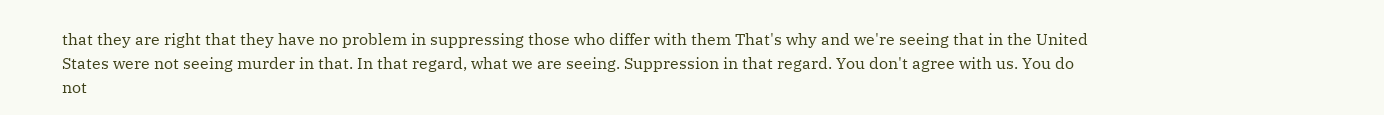that they are right that they have no problem in suppressing those who differ with them That's why and we're seeing that in the United States were not seeing murder in that. In that regard, what we are seeing. Suppression in that regard. You don't agree with us. You do not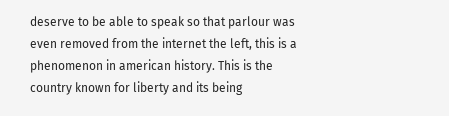deserve to be able to speak so that parlour was even removed from the internet the left, this is a phenomenon in american history. This is the country known for liberty and its being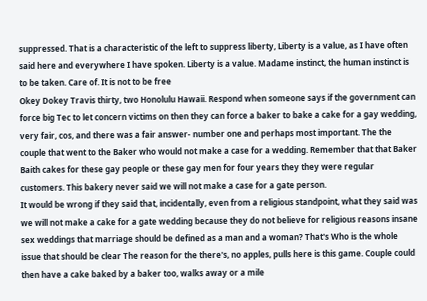suppressed. That is a characteristic of the left to suppress liberty, Liberty is a value, as I have often said here and everywhere I have spoken. Liberty is a value. Madame instinct, the human instinct is to be taken. Care of. It is not to be free
Okey Dokey Travis thirty, two Honolulu Hawaii. Respond when someone says if the government can force big Tec to let concern victims on then they can force a baker to bake a cake for a gay wedding, very fair, cos, and there was a fair answer- number one and perhaps most important. The the couple that went to the Baker who would not make a case for a wedding. Remember that that Baker Baith cakes for these gay people or these gay men for four years they they were regular customers. This bakery never said we will not make a case for a gate person.
It would be wrong if they said that, incidentally, even from a religious standpoint, what they said was we will not make a cake for a gate wedding because they do not believe for religious reasons insane sex weddings that marriage should be defined as a man and a woman? That's Who is the whole issue that should be clear The reason for the there's, no apples, pulls here is this game. Couple could then have a cake baked by a baker too, walks away or a mile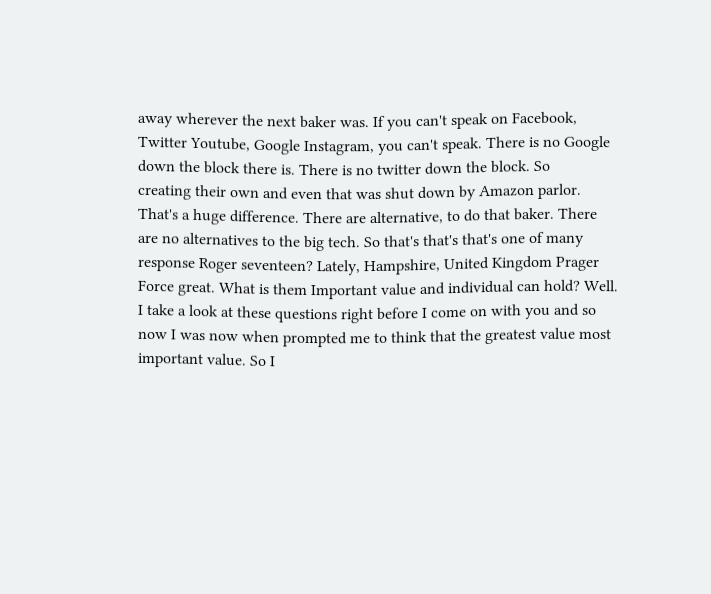away wherever the next baker was. If you can't speak on Facebook, Twitter Youtube, Google Instagram, you can't speak. There is no Google down the block there is. There is no twitter down the block. So
creating their own and even that was shut down by Amazon parlor. That's a huge difference. There are alternative, to do that baker. There are no alternatives to the big tech. So that's that's that's one of many response Roger seventeen? Lately, Hampshire, United Kingdom Prager Force great. What is them Important value and individual can hold? Well. I take a look at these questions right before I come on with you and so now I was now when prompted me to think that the greatest value most important value. So I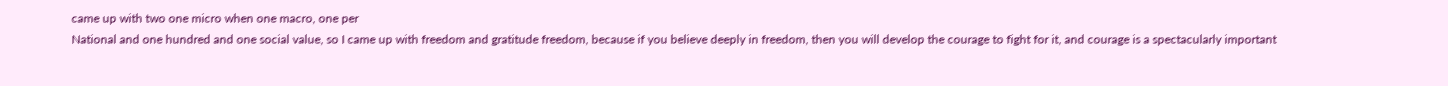came up with two one micro when one macro, one per
National and one hundred and one social value, so I came up with freedom and gratitude freedom, because if you believe deeply in freedom, then you will develop the courage to fight for it, and courage is a spectacularly important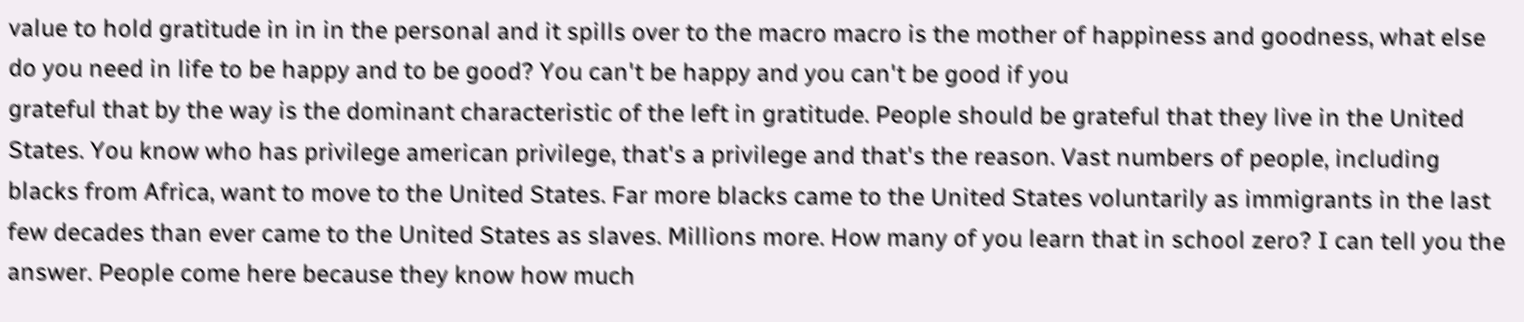value to hold gratitude in in in the personal and it spills over to the macro macro is the mother of happiness and goodness, what else do you need in life to be happy and to be good? You can't be happy and you can't be good if you
grateful that by the way is the dominant characteristic of the left in gratitude. People should be grateful that they live in the United States. You know who has privilege american privilege, that's a privilege and that's the reason. Vast numbers of people, including blacks from Africa, want to move to the United States. Far more blacks came to the United States voluntarily as immigrants in the last few decades than ever came to the United States as slaves. Millions more. How many of you learn that in school zero? I can tell you the answer. People come here because they know how much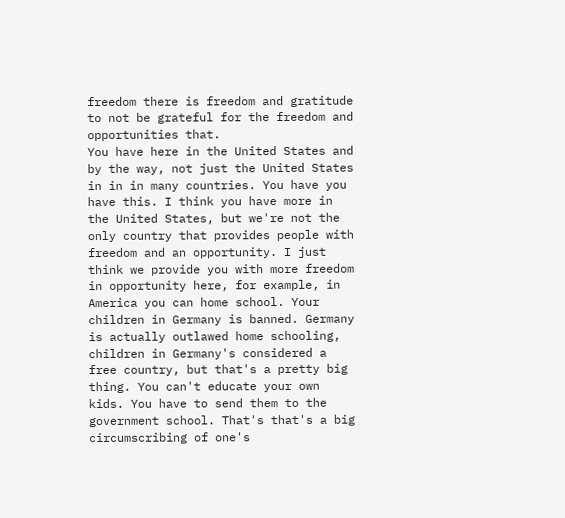freedom there is freedom and gratitude to not be grateful for the freedom and opportunities that.
You have here in the United States and by the way, not just the United States in in in many countries. You have you have this. I think you have more in the United States, but we're not the only country that provides people with freedom and an opportunity. I just think we provide you with more freedom in opportunity here, for example, in America you can home school. Your children in Germany is banned. Germany is actually outlawed home schooling, children in Germany's considered a free country, but that's a pretty big thing. You can't educate your own kids. You have to send them to the government school. That's that's a big circumscribing of one's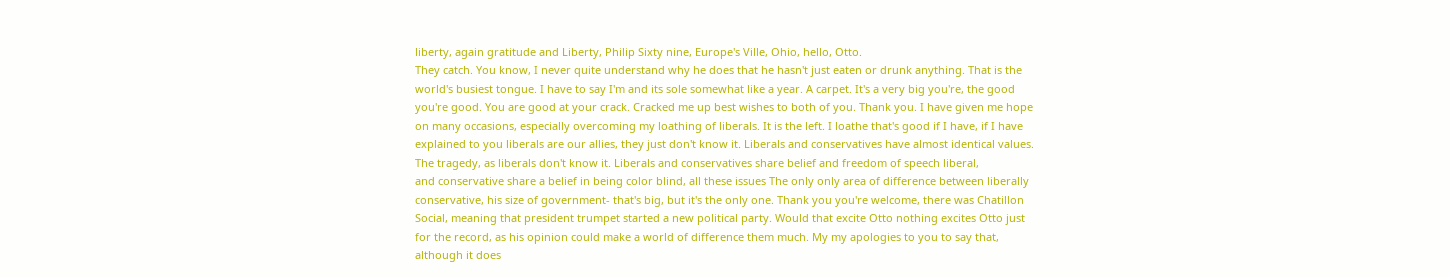liberty, again gratitude and Liberty, Philip Sixty nine, Europe's Ville, Ohio, hello, Otto.
They catch. You know, I never quite understand why he does that he hasn't just eaten or drunk anything. That is the world's busiest tongue. I have to say I'm and its sole somewhat like a year. A carpet. It's a very big you're, the good you're good. You are good at your crack. Cracked me up best wishes to both of you. Thank you. I have given me hope on many occasions, especially overcoming my loathing of liberals. It is the left. I loathe that's good if I have, if I have explained to you liberals are our allies, they just don't know it. Liberals and conservatives have almost identical values. The tragedy, as liberals don't know it. Liberals and conservatives share belief and freedom of speech liberal,
and conservative share a belief in being color blind, all these issues The only only area of difference between liberally conservative, his size of government- that's big, but it's the only one. Thank you you're welcome, there was Chatillon Social, meaning that president trumpet started a new political party. Would that excite Otto nothing excites Otto just for the record, as his opinion could make a world of difference them much. My my apologies to you to say that, although it does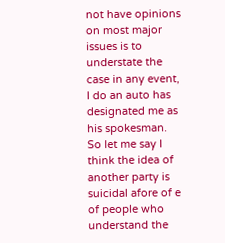not have opinions on most major issues is to understate the case in any event,
I do an auto has designated me as his spokesman. So let me say I think the idea of another party is suicidal afore of e of people who understand the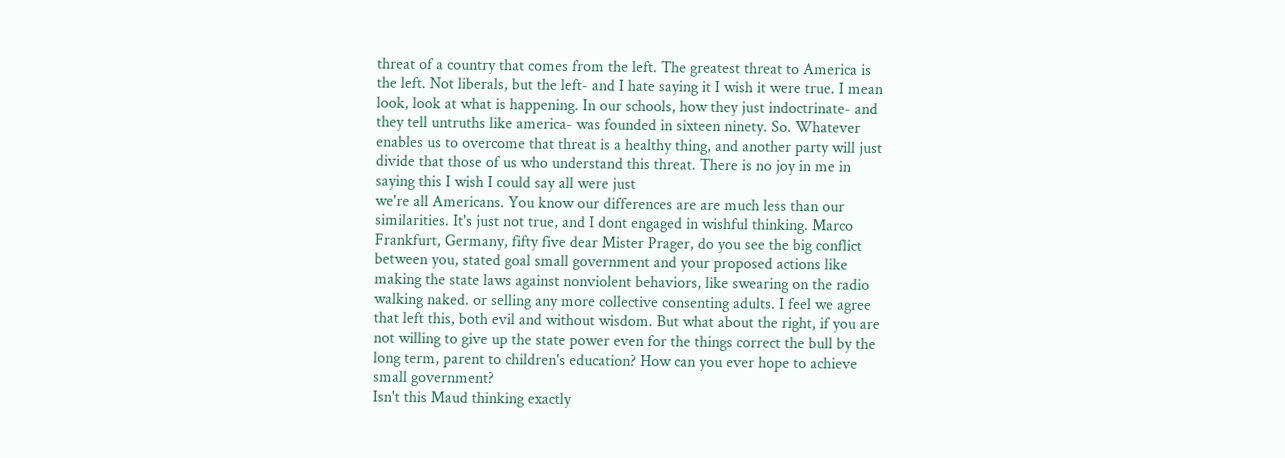threat of a country that comes from the left. The greatest threat to America is the left. Not liberals, but the left- and I hate saying it I wish it were true. I mean look, look at what is happening. In our schools, how they just indoctrinate- and they tell untruths like america- was founded in sixteen ninety. So. Whatever enables us to overcome that threat is a healthy thing, and another party will just divide that those of us who understand this threat. There is no joy in me in saying this I wish I could say all were just
we're all Americans. You know our differences are are much less than our similarities. It's just not true, and I dont engaged in wishful thinking. Marco Frankfurt, Germany, fifty five dear Mister Prager, do you see the big conflict between you, stated goal small government and your proposed actions like making the state laws against nonviolent behaviors, like swearing on the radio walking naked. or selling any more collective consenting adults. I feel we agree that left this, both evil and without wisdom. But what about the right, if you are not willing to give up the state power even for the things correct the bull by the long term, parent to children's education? How can you ever hope to achieve small government?
Isn't this Maud thinking exactly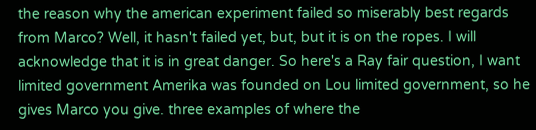the reason why the american experiment failed so miserably best regards from Marco? Well, it hasn't failed yet, but, but it is on the ropes. I will acknowledge that it is in great danger. So here's a Ray fair question, I want limited government Amerika was founded on Lou limited government, so he gives Marco you give. three examples of where the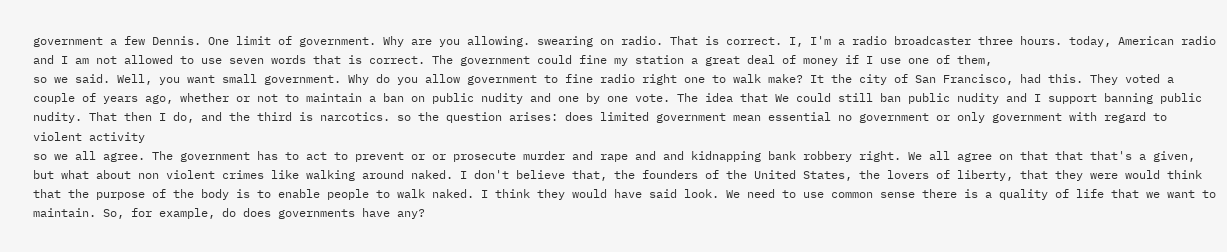government a few Dennis. One limit of government. Why are you allowing. swearing on radio. That is correct. I, I'm a radio broadcaster three hours. today, American radio and I am not allowed to use seven words that is correct. The government could fine my station a great deal of money if I use one of them,
so we said. Well, you want small government. Why do you allow government to fine radio right one to walk make? It the city of San Francisco, had this. They voted a couple of years ago, whether or not to maintain a ban on public nudity and one by one vote. The idea that We could still ban public nudity and I support banning public nudity. That then I do, and the third is narcotics. so the question arises: does limited government mean essential no government or only government with regard to violent activity
so we all agree. The government has to act to prevent or or prosecute murder and rape and and kidnapping bank robbery right. We all agree on that that that's a given, but what about non violent crimes like walking around naked. I don't believe that, the founders of the United States, the lovers of liberty, that they were would think that the purpose of the body is to enable people to walk naked. I think they would have said look. We need to use common sense there is a quality of life that we want to maintain. So, for example, do does governments have any?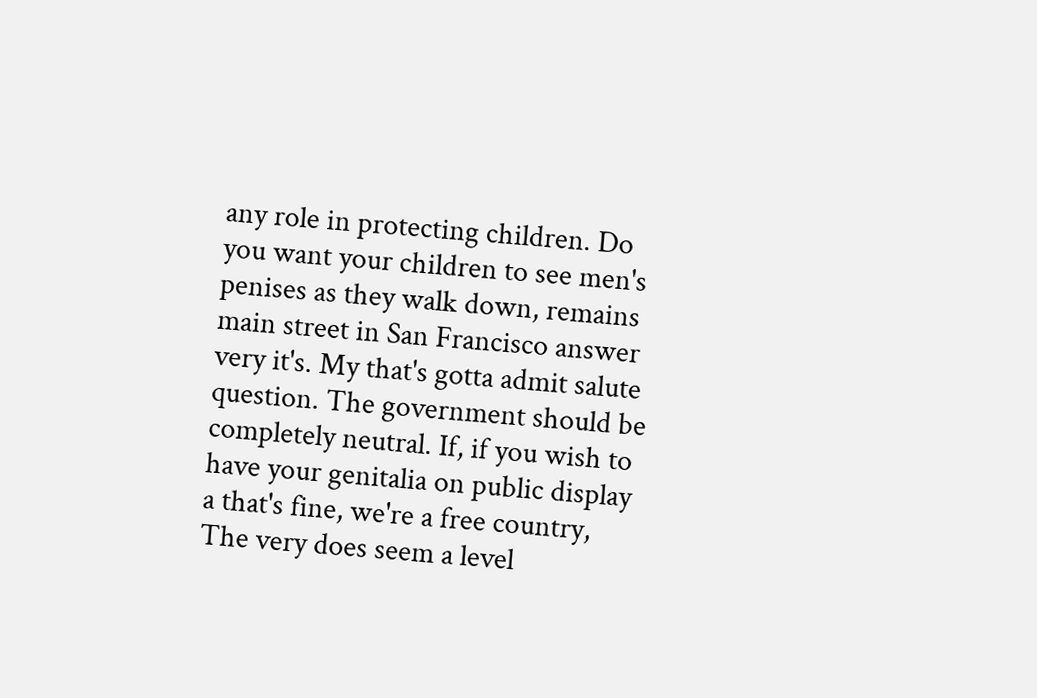any role in protecting children. Do you want your children to see men's penises as they walk down, remains main street in San Francisco answer very it's. My that's gotta admit salute question. The government should be completely neutral. If, if you wish to have your genitalia on public display a that's fine, we're a free country, The very does seem a level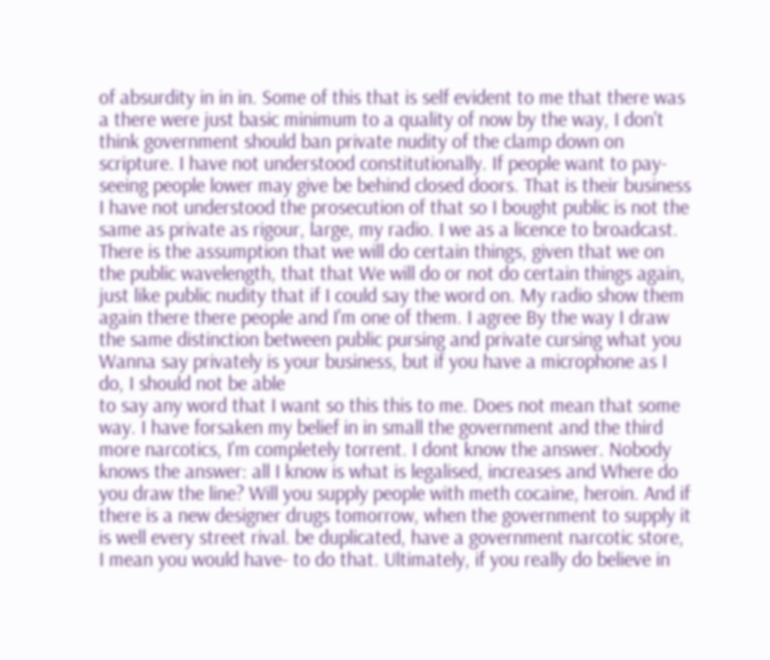of absurdity in in in. Some of this that is self evident to me that there was a there were just basic minimum to a quality of now by the way, I don't think government should ban private nudity of the clamp down on scripture. I have not understood constitutionally. If people want to pay-
seeing people lower may give be behind closed doors. That is their business I have not understood the prosecution of that so I bought public is not the same as private as rigour, large, my radio. I we as a licence to broadcast. There is the assumption that we will do certain things, given that we on the public wavelength, that that We will do or not do certain things again, just like public nudity that if I could say the word on. My radio show them again there there people and I'm one of them. I agree By the way I draw the same distinction between public pursing and private cursing what you Wanna say privately is your business, but if you have a microphone as I do, I should not be able
to say any word that I want so this this to me. Does not mean that some way. I have forsaken my belief in in small the government and the third more narcotics, I'm completely torrent. I dont know the answer. Nobody knows the answer: all I know is what is legalised, increases and Where do you draw the line? Will you supply people with meth cocaine, heroin. And if there is a new designer drugs tomorrow, when the government to supply it is well every street rival. be duplicated, have a government narcotic store, I mean you would have- to do that. Ultimately, if you really do believe in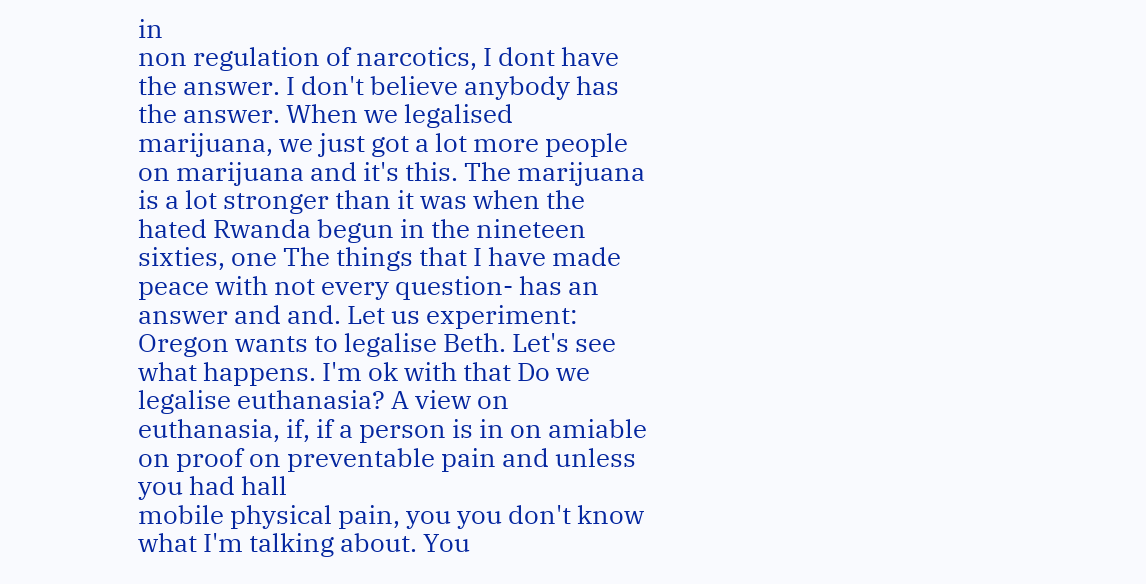in
non regulation of narcotics, I dont have the answer. I don't believe anybody has the answer. When we legalised marijuana, we just got a lot more people on marijuana and it's this. The marijuana is a lot stronger than it was when the hated Rwanda begun in the nineteen sixties, one The things that I have made peace with not every question- has an answer and and. Let us experiment: Oregon wants to legalise Beth. Let's see what happens. I'm ok with that Do we legalise euthanasia? A view on euthanasia, if, if a person is in on amiable on proof on preventable pain and unless you had hall
mobile physical pain, you you don't know what I'm talking about. You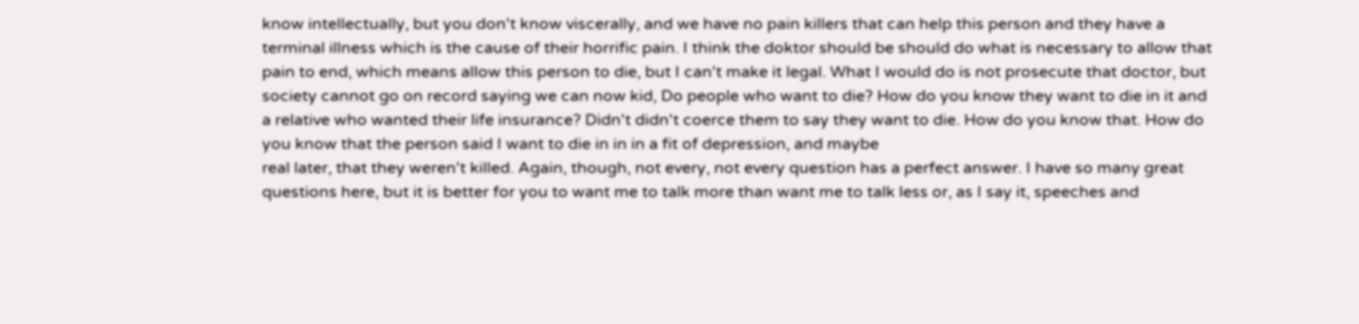know intellectually, but you don't know viscerally, and we have no pain killers that can help this person and they have a terminal illness which is the cause of their horrific pain. I think the doktor should be should do what is necessary to allow that pain to end, which means allow this person to die, but I can't make it legal. What I would do is not prosecute that doctor, but society cannot go on record saying we can now kid, Do people who want to die? How do you know they want to die in it and a relative who wanted their life insurance? Didn't didn't coerce them to say they want to die. How do you know that. How do you know that the person said I want to die in in in a fit of depression, and maybe
real later, that they weren't killed. Again, though, not every, not every question has a perfect answer. I have so many great questions here, but it is better for you to want me to talk more than want me to talk less or, as I say it, speeches and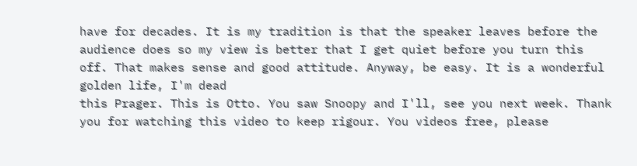have for decades. It is my tradition is that the speaker leaves before the audience does so my view is better that I get quiet before you turn this off. That makes sense and good attitude. Anyway, be easy. It is a wonderful golden life, I'm dead
this Prager. This is Otto. You saw Snoopy and I'll, see you next week. Thank you for watching this video to keep rigour. You videos free, please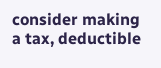consider making a tax, deductible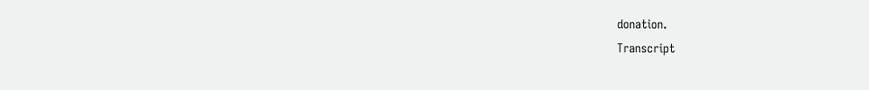donation.
Transcript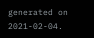generated on 2021-02-04.